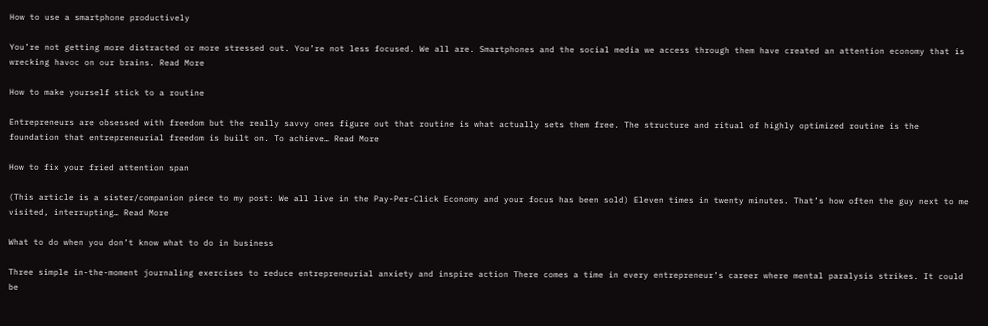How to use a smartphone productively

You’re not getting more distracted or more stressed out. You’re not less focused. We all are. Smartphones and the social media we access through them have created an attention economy that is wrecking havoc on our brains. Read More

How to make yourself stick to a routine

Entrepreneurs are obsessed with freedom but the really savvy ones figure out that routine is what actually sets them free. The structure and ritual of highly optimized routine is the foundation that entrepreneurial freedom is built on. To achieve… Read More

How to fix your fried attention span

(This article is a sister/companion piece to my post: We all live in the Pay-Per-Click Economy and your focus has been sold) Eleven times in twenty minutes. That’s how often the guy next to me visited, interrupting… Read More

What to do when you don’t know what to do in business

Three simple in-the-moment journaling exercises to reduce entrepreneurial anxiety and inspire action There comes a time in every entrepreneur’s career where mental paralysis strikes. It could be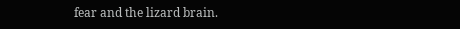fear and the lizard brain.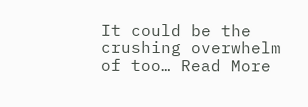It could be the crushing overwhelm of too… Read More